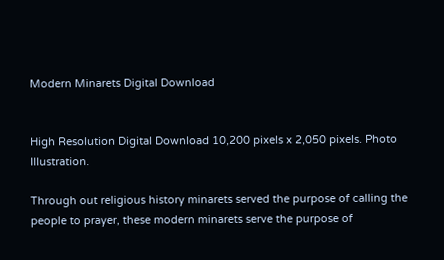Modern Minarets Digital Download


High Resolution Digital Download 10,200 pixels x 2,050 pixels. Photo Illustration.

Through out religious history minarets served the purpose of calling the people to prayer, these modern minarets serve the purpose of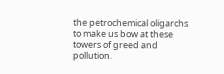the petrochemical oligarchs to make us bow at these towers of greed and pollution.